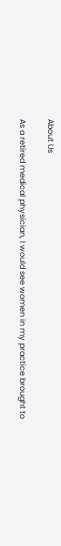About Us

As a retired medical physician, I would see women in my practice brought to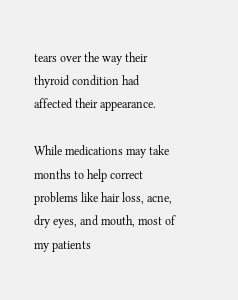tears over the way their thyroid condition had affected their appearance.

While medications may take months to help correct problems like hair loss, acne, dry eyes, and mouth, most of my patients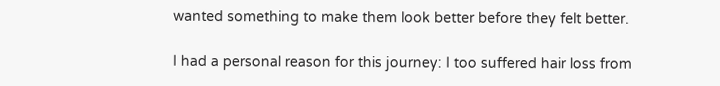wanted something to make them look better before they felt better.

I had a personal reason for this journey: I too suffered hair loss from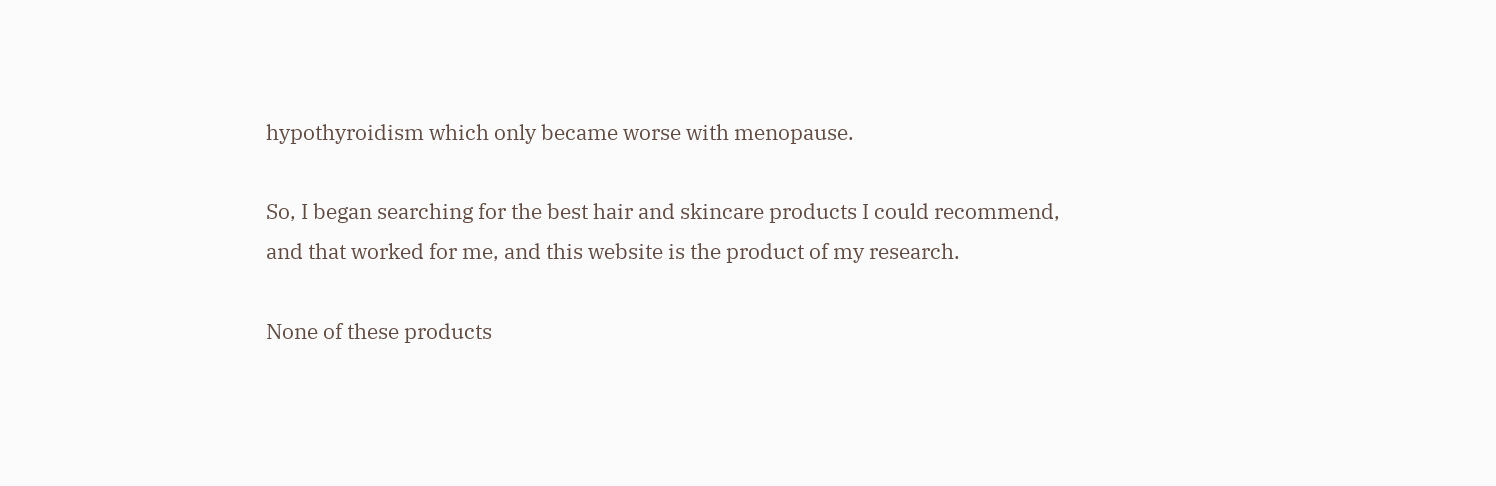hypothyroidism which only became worse with menopause.

So, I began searching for the best hair and skincare products I could recommend, and that worked for me, and this website is the product of my research.

None of these products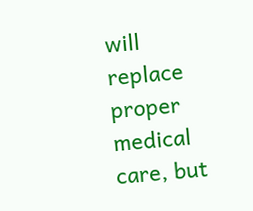will replace proper medical care, but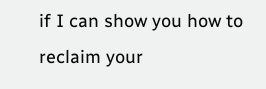if I can show you how to reclaim your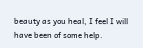beauty as you heal, I feel I will have been of some help.